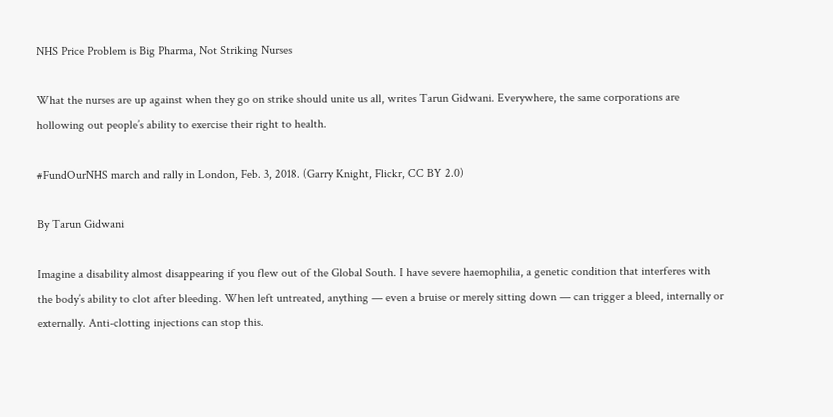NHS Price Problem is Big Pharma, Not Striking Nurses

What the nurses are up against when they go on strike should unite us all, writes Tarun Gidwani. Everywhere, the same corporations are hollowing out people’s ability to exercise their right to health.

#FundOurNHS march and rally in London, Feb. 3, 2018. (Garry Knight, Flickr, CC BY 2.0)

By Tarun Gidwani

Imagine a disability almost disappearing if you flew out of the Global South. I have severe haemophilia, a genetic condition that interferes with the body’s ability to clot after bleeding. When left untreated, anything — even a bruise or merely sitting down — can trigger a bleed, internally or externally. Anti-clotting injections can stop this.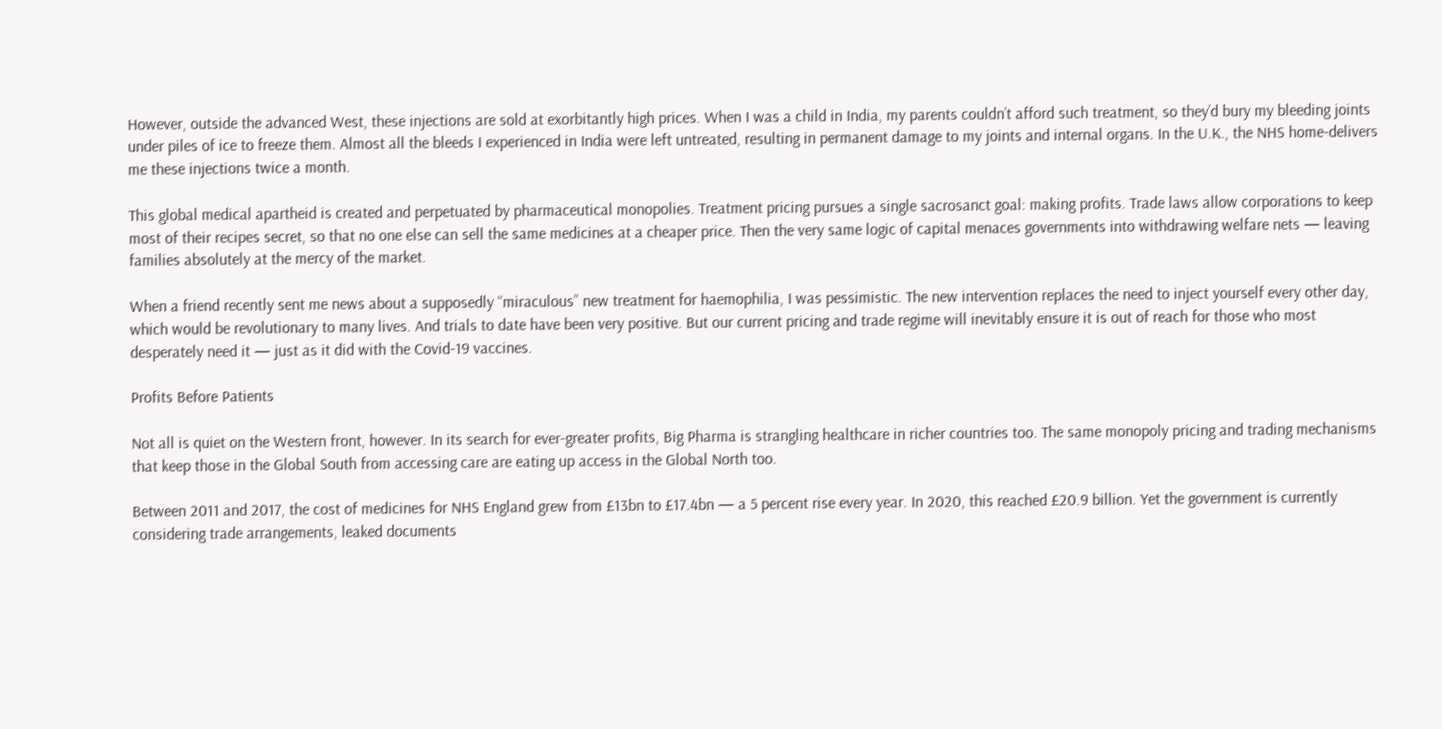However, outside the advanced West, these injections are sold at exorbitantly high prices. When I was a child in India, my parents couldn’t afford such treatment, so they’d bury my bleeding joints under piles of ice to freeze them. Almost all the bleeds I experienced in India were left untreated, resulting in permanent damage to my joints and internal organs. In the U.K., the NHS home-delivers me these injections twice a month.

This global medical apartheid is created and perpetuated by pharmaceutical monopolies. Treatment pricing pursues a single sacrosanct goal: making profits. Trade laws allow corporations to keep most of their recipes secret, so that no one else can sell the same medicines at a cheaper price. Then the very same logic of capital menaces governments into withdrawing welfare nets — leaving families absolutely at the mercy of the market.

When a friend recently sent me news about a supposedly “miraculous” new treatment for haemophilia, I was pessimistic. The new intervention replaces the need to inject yourself every other day, which would be revolutionary to many lives. And trials to date have been very positive. But our current pricing and trade regime will inevitably ensure it is out of reach for those who most desperately need it — just as it did with the Covid-19 vaccines.

Profits Before Patients

Not all is quiet on the Western front, however. In its search for ever-greater profits, Big Pharma is strangling healthcare in richer countries too. The same monopoly pricing and trading mechanisms that keep those in the Global South from accessing care are eating up access in the Global North too.

Between 2011 and 2017, the cost of medicines for NHS England grew from £13bn to £17.4bn — a 5 percent rise every year. In 2020, this reached £20.9 billion. Yet the government is currently considering trade arrangements, leaked documents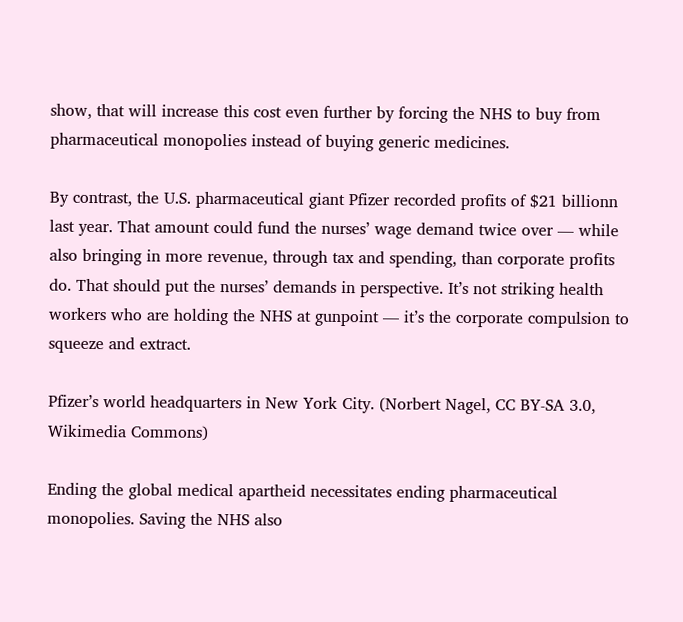show, that will increase this cost even further by forcing the NHS to buy from pharmaceutical monopolies instead of buying generic medicines.

By contrast, the U.S. pharmaceutical giant Pfizer recorded profits of $21 billionn last year. That amount could fund the nurses’ wage demand twice over — while also bringing in more revenue, through tax and spending, than corporate profits do. That should put the nurses’ demands in perspective. It’s not striking health workers who are holding the NHS at gunpoint — it’s the corporate compulsion to squeeze and extract.

Pfizer’s world headquarters in New York City. (Norbert Nagel, CC BY-SA 3.0, Wikimedia Commons)

Ending the global medical apartheid necessitates ending pharmaceutical monopolies. Saving the NHS also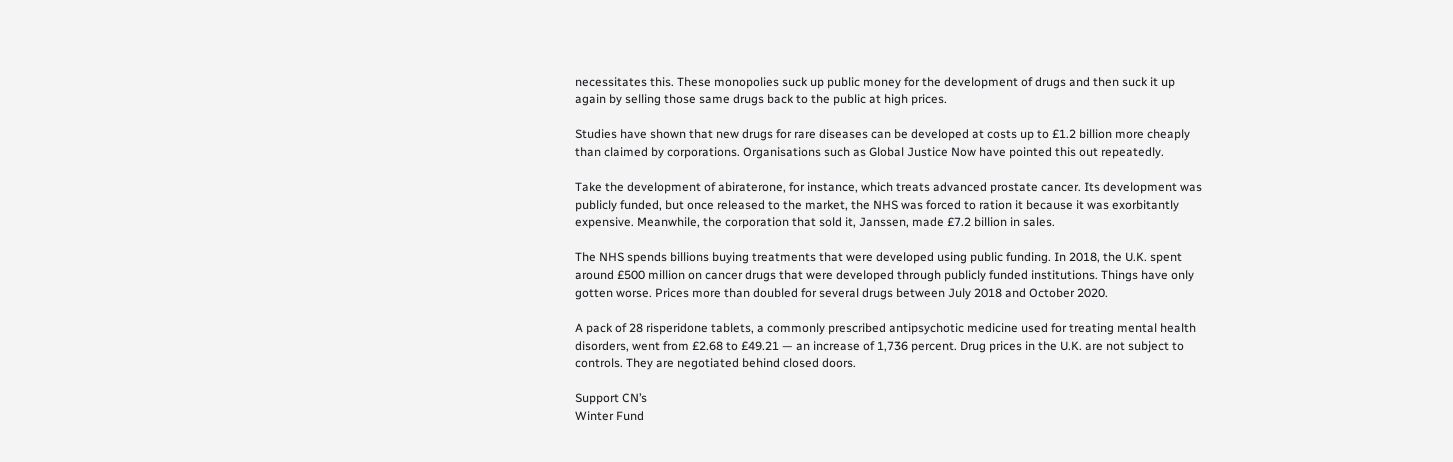necessitates this. These monopolies suck up public money for the development of drugs and then suck it up again by selling those same drugs back to the public at high prices.

Studies have shown that new drugs for rare diseases can be developed at costs up to £1.2 billion more cheaply than claimed by corporations. Organisations such as Global Justice Now have pointed this out repeatedly.

Take the development of abiraterone, for instance, which treats advanced prostate cancer. Its development was publicly funded, but once released to the market, the NHS was forced to ration it because it was exorbitantly expensive. Meanwhile, the corporation that sold it, Janssen, made £7.2 billion in sales.

The NHS spends billions buying treatments that were developed using public funding. In 2018, the U.K. spent around £500 million on cancer drugs that were developed through publicly funded institutions. Things have only gotten worse. Prices more than doubled for several drugs between July 2018 and October 2020.

A pack of 28 risperidone tablets, a commonly prescribed antipsychotic medicine used for treating mental health disorders, went from £2.68 to £49.21 — an increase of 1,736 percent. Drug prices in the U.K. are not subject to controls. They are negotiated behind closed doors.

Support CN’s
Winter Fund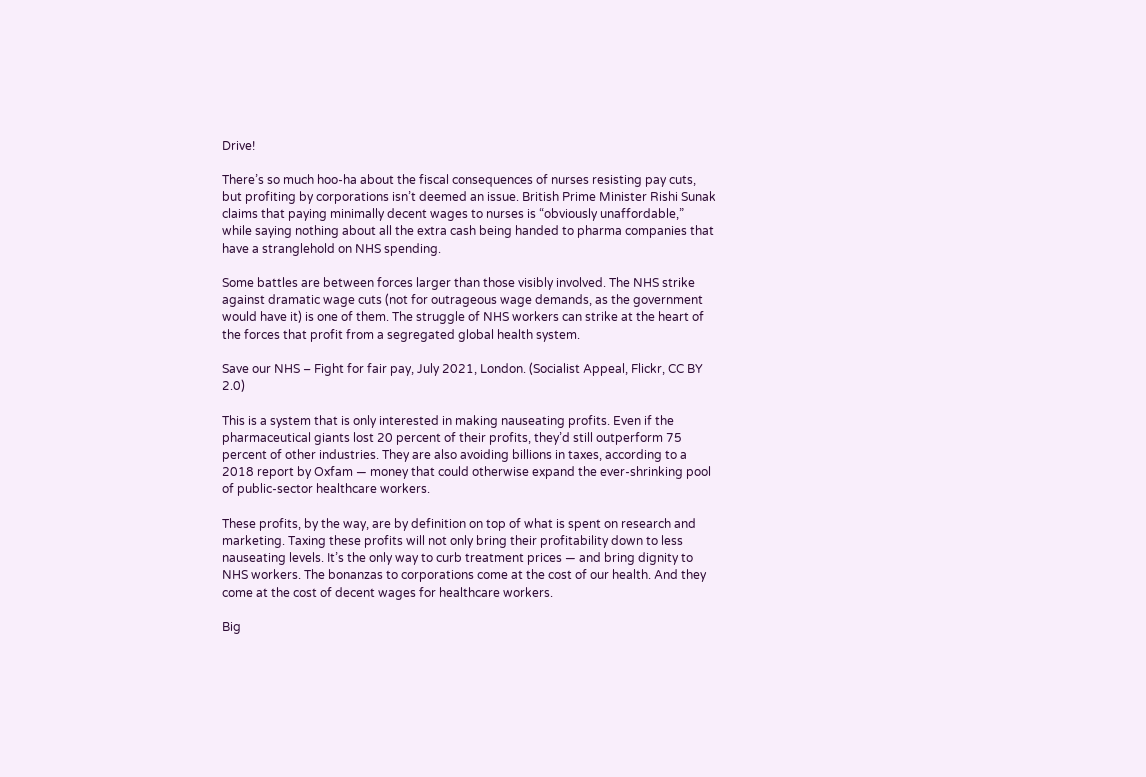Drive!

There’s so much hoo-ha about the fiscal consequences of nurses resisting pay cuts, but profiting by corporations isn’t deemed an issue. British Prime Minister Rishi Sunak claims that paying minimally decent wages to nurses is “obviously unaffordable,” while saying nothing about all the extra cash being handed to pharma companies that have a stranglehold on NHS spending.

Some battles are between forces larger than those visibly involved. The NHS strike against dramatic wage cuts (not for outrageous wage demands, as the government would have it) is one of them. The struggle of NHS workers can strike at the heart of the forces that profit from a segregated global health system.

Save our NHS – Fight for fair pay, July 2021, London. (Socialist Appeal, Flickr, CC BY 2.0)

This is a system that is only interested in making nauseating profits. Even if the pharmaceutical giants lost 20 percent of their profits, they’d still outperform 75 percent of other industries. They are also avoiding billions in taxes, according to a 2018 report by Oxfam — money that could otherwise expand the ever-shrinking pool of public-sector healthcare workers.

These profits, by the way, are by definition on top of what is spent on research and marketing. Taxing these profits will not only bring their profitability down to less nauseating levels. It’s the only way to curb treatment prices — and bring dignity to NHS workers. The bonanzas to corporations come at the cost of our health. And they come at the cost of decent wages for healthcare workers.

Big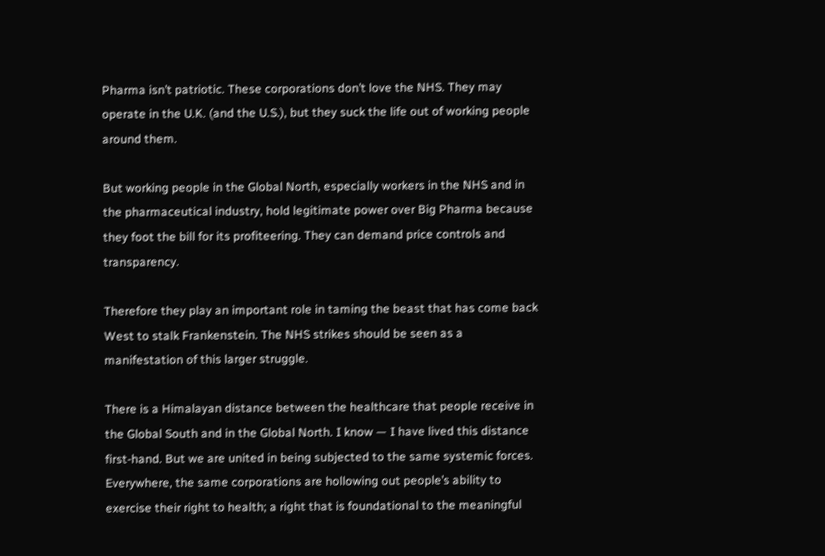Pharma isn’t patriotic. These corporations don’t love the NHS. They may operate in the U.K. (and the U.S.), but they suck the life out of working people around them.

But working people in the Global North, especially workers in the NHS and in the pharmaceutical industry, hold legitimate power over Big Pharma because they foot the bill for its profiteering. They can demand price controls and transparency.

Therefore they play an important role in taming the beast that has come back West to stalk Frankenstein. The NHS strikes should be seen as a manifestation of this larger struggle.

There is a Himalayan distance between the healthcare that people receive in the Global South and in the Global North. I know — I have lived this distance first-hand. But we are united in being subjected to the same systemic forces. Everywhere, the same corporations are hollowing out people’s ability to exercise their right to health; a right that is foundational to the meaningful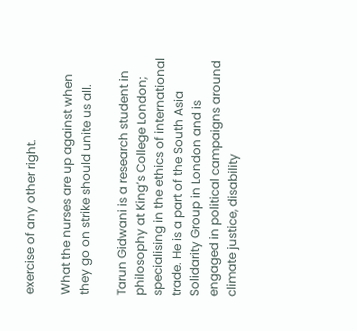exercise of any other right.

What the nurses are up against when they go on strike should unite us all.

Tarun Gidwani is a research student in philosophy at King’s College London; specialising in the ethics of international trade. He is a part of the South Asia Solidarity Group in London and is engaged in political campaigns around climate justice, disability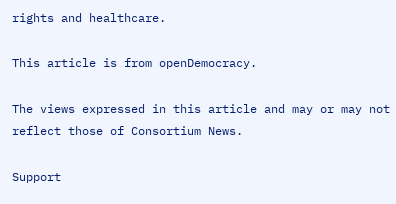rights and healthcare.

This article is from openDemocracy.

The views expressed in this article and may or may not reflect those of Consortium News.

Support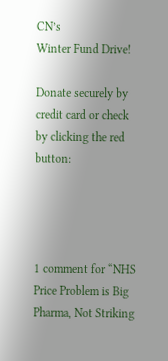CN’s
Winter Fund Drive!

Donate securely by credit card or check by clicking the red button:




1 comment for “NHS Price Problem is Big Pharma, Not Striking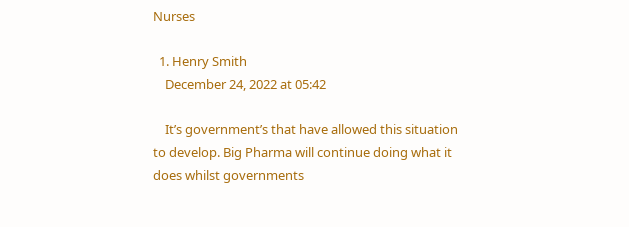Nurses

  1. Henry Smith
    December 24, 2022 at 05:42

    It’s government’s that have allowed this situation to develop. Big Pharma will continue doing what it does whilst governments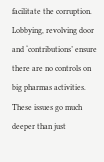facilitate the corruption. Lobbying, revolving door and ‘contributions’ ensure there are no controls on big pharmas activities. These issues go much deeper than just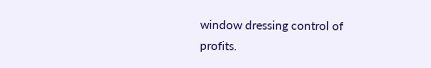window dressing control of profits.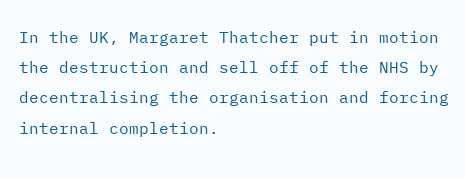In the UK, Margaret Thatcher put in motion the destruction and sell off of the NHS by decentralising the organisation and forcing internal completion.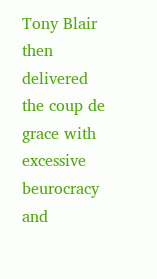Tony Blair then delivered the coup de grace with excessive beurocracy and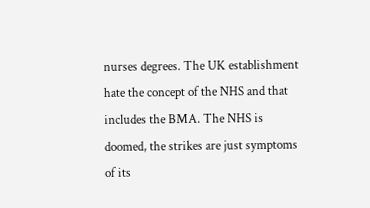nurses degrees. The UK establishment hate the concept of the NHS and that includes the BMA. The NHS is doomed, the strikes are just symptoms of its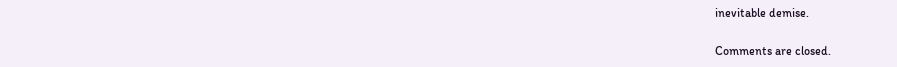inevitable demise.

Comments are closed.